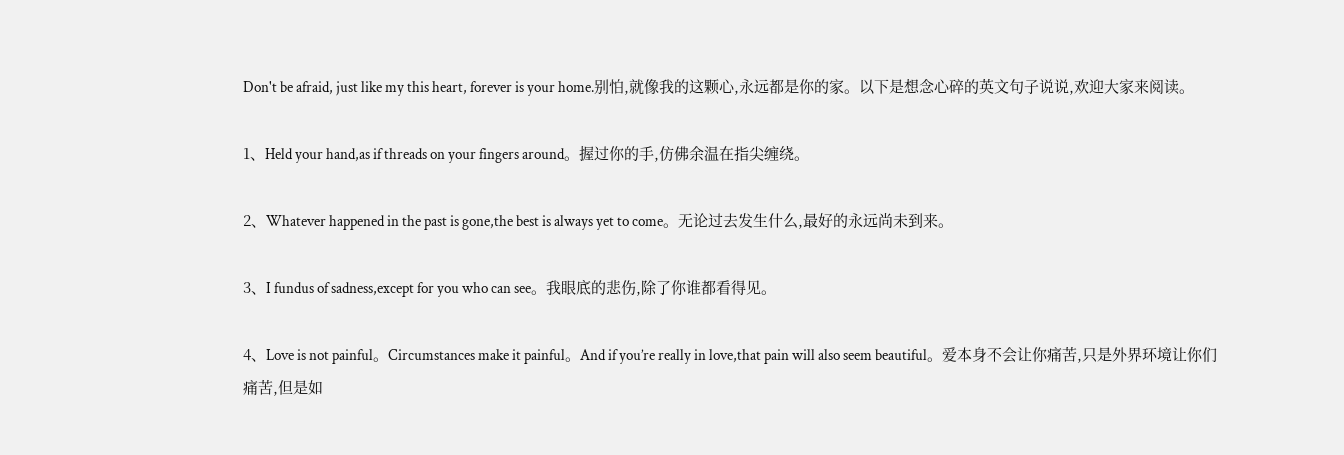Don't be afraid, just like my this heart, forever is your home.别怕,就像我的这颗心,永远都是你的家。以下是想念心碎的英文句子说说,欢迎大家来阅读。

1、Held your hand,as if threads on your fingers around。握过你的手,仿佛余温在指尖缠绕。

2、Whatever happened in the past is gone,the best is always yet to come。无论过去发生什么,最好的永远尚未到来。

3、I fundus of sadness,except for you who can see。我眼底的悲伤,除了你谁都看得见。

4、Love is not painful。Circumstances make it painful。And if you’re really in love,that pain will also seem beautiful。爱本身不会让你痛苦,只是外界环境让你们痛苦,但是如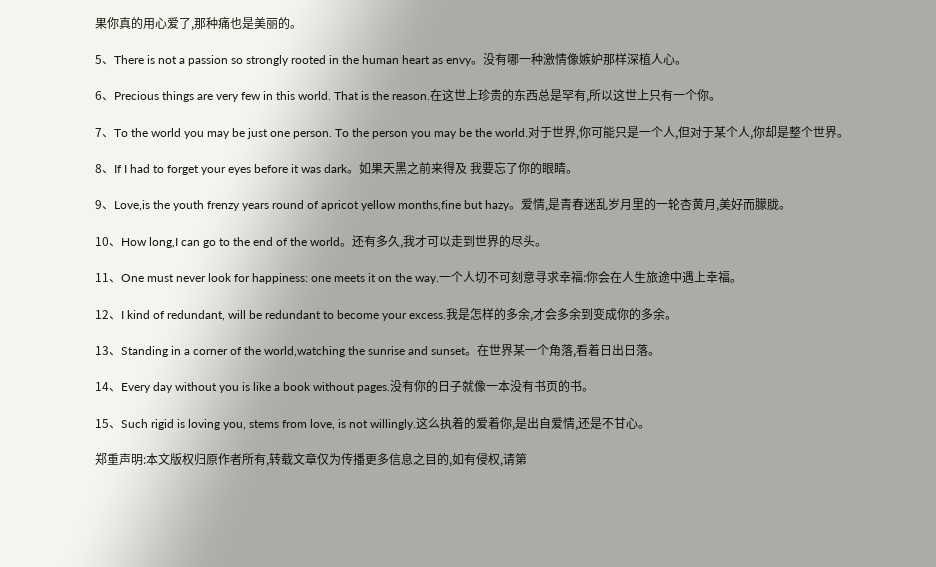果你真的用心爱了,那种痛也是美丽的。

5、There is not a passion so strongly rooted in the human heart as envy。没有哪一种激情像嫉妒那样深植人心。

6、Precious things are very few in this world. That is the reason.在这世上珍贵的东西总是罕有,所以这世上只有一个你。

7、To the world you may be just one person. To the person you may be the world.对于世界,你可能只是一个人,但对于某个人,你却是整个世界。

8、If I had to forget your eyes before it was dark。如果天黑之前来得及 我要忘了你的眼睛。

9、Love,is the youth frenzy years round of apricot yellow months,fine but hazy。爱情,是青春迷乱岁月里的一轮杏黄月,美好而朦胧。

10、How long,I can go to the end of the world。还有多久,我才可以走到世界的尽头。

11、One must never look for happiness: one meets it on the way.一个人切不可刻意寻求幸福:你会在人生旅途中遇上幸福。

12、I kind of redundant, will be redundant to become your excess.我是怎样的多余,才会多余到变成你的多余。

13、Standing in a corner of the world,watching the sunrise and sunset。在世界某一个角落,看着日出日落。

14、Every day without you is like a book without pages.没有你的日子就像一本没有书页的书。

15、Such rigid is loving you, stems from love, is not willingly.这么执着的爱着你,是出自爱情,还是不甘心。

郑重声明:本文版权归原作者所有,转载文章仅为传播更多信息之目的,如有侵权,请第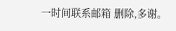一时间联系邮箱 删除,多谢。